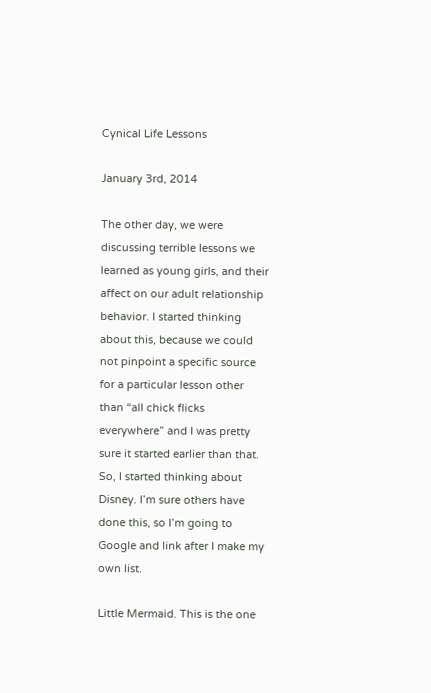Cynical Life Lessons

January 3rd, 2014

The other day, we were discussing terrible lessons we learned as young girls, and their affect on our adult relationship behavior. I started thinking about this, because we could not pinpoint a specific source for a particular lesson other than “all chick flicks everywhere” and I was pretty sure it started earlier than that. So, I started thinking about Disney. I’m sure others have done this, so I’m going to Google and link after I make my own list.

Little Mermaid. This is the one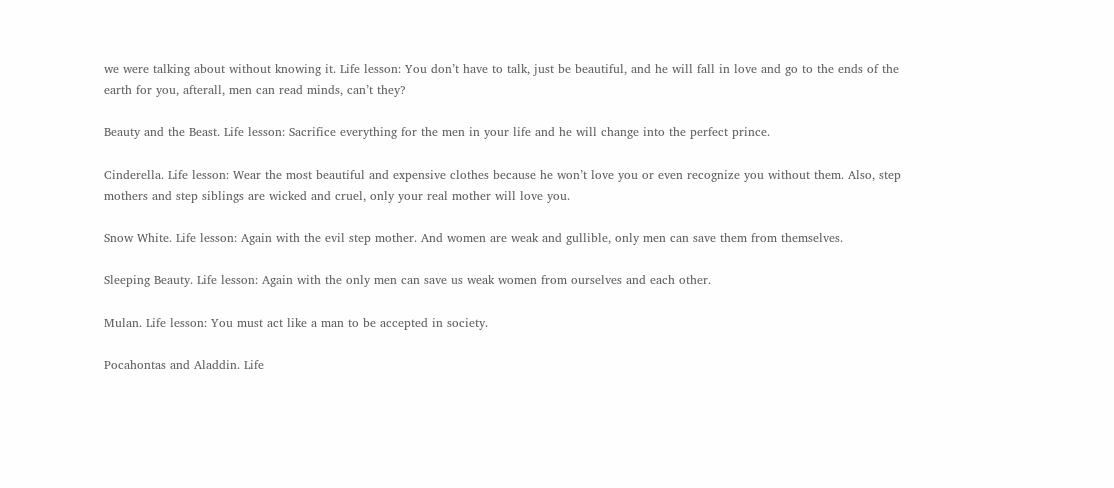we were talking about without knowing it. Life lesson: You don’t have to talk, just be beautiful, and he will fall in love and go to the ends of the earth for you, afterall, men can read minds, can’t they?

Beauty and the Beast. Life lesson: Sacrifice everything for the men in your life and he will change into the perfect prince.

Cinderella. Life lesson: Wear the most beautiful and expensive clothes because he won’t love you or even recognize you without them. Also, step mothers and step siblings are wicked and cruel, only your real mother will love you.

Snow White. Life lesson: Again with the evil step mother. And women are weak and gullible, only men can save them from themselves.

Sleeping Beauty. Life lesson: Again with the only men can save us weak women from ourselves and each other.

Mulan. Life lesson: You must act like a man to be accepted in society.

Pocahontas and Aladdin. Life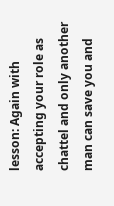lesson: Again with accepting your role as chattel and only another man can save you and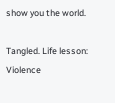show you the world.

Tangled. Life lesson: Violence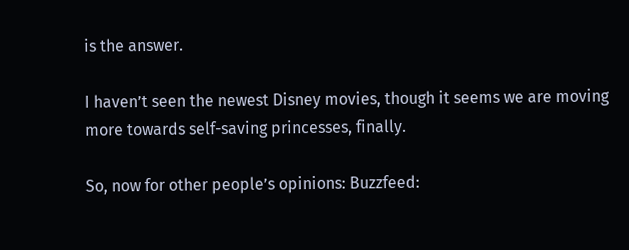is the answer.

I haven’t seen the newest Disney movies, though it seems we are moving more towards self-saving princesses, finally.

So, now for other people’s opinions: Buzzfeed: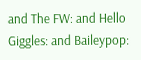and The FW: and Hello Giggles: and Baileypop: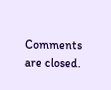Comments are closed.